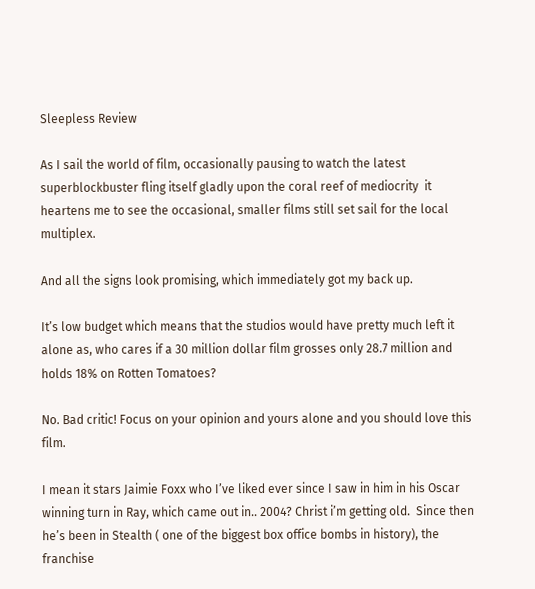Sleepless Review

As I sail the world of film, occasionally pausing to watch the latest superblockbuster fling itself gladly upon the coral reef of mediocrity  it heartens me to see the occasional, smaller films still set sail for the local multiplex.

And all the signs look promising, which immediately got my back up.

It’s low budget which means that the studios would have pretty much left it alone as, who cares if a 30 million dollar film grosses only 28.7 million and holds 18% on Rotten Tomatoes?

No. Bad critic! Focus on your opinion and yours alone and you should love this film.

I mean it stars Jaimie Foxx who I’ve liked ever since I saw in him in his Oscar winning turn in Ray, which came out in.. 2004? Christ i’m getting old.  Since then he’s been in Stealth ( one of the biggest box office bombs in history), the franchise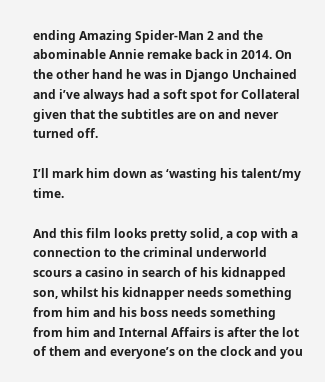ending Amazing Spider-Man 2 and the abominable Annie remake back in 2014. On the other hand he was in Django Unchained and i’ve always had a soft spot for Collateral given that the subtitles are on and never turned off.

I’ll mark him down as ‘wasting his talent/my time.

And this film looks pretty solid, a cop with a connection to the criminal underworld scours a casino in search of his kidnapped son, whilst his kidnapper needs something from him and his boss needs something from him and Internal Affairs is after the lot of them and everyone’s on the clock and you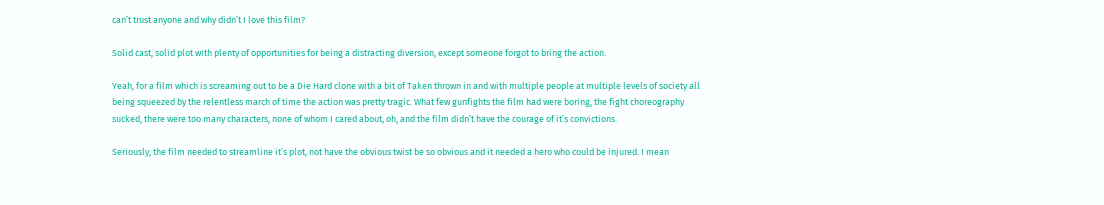can’t trust anyone and why didn’t I love this film?

Solid cast, solid plot with plenty of opportunities for being a distracting diversion, except someone forgot to bring the action.

Yeah, for a film which is screaming out to be a Die Hard clone with a bit of Taken thrown in and with multiple people at multiple levels of society all being squeezed by the relentless march of time the action was pretty tragic. What few gunfights the film had were boring, the fight choreography sucked, there were too many characters, none of whom I cared about, oh, and the film didn’t have the courage of it’s convictions.

Seriously, the film needed to streamline it’s plot, not have the obvious twist be so obvious and it needed a hero who could be injured. I mean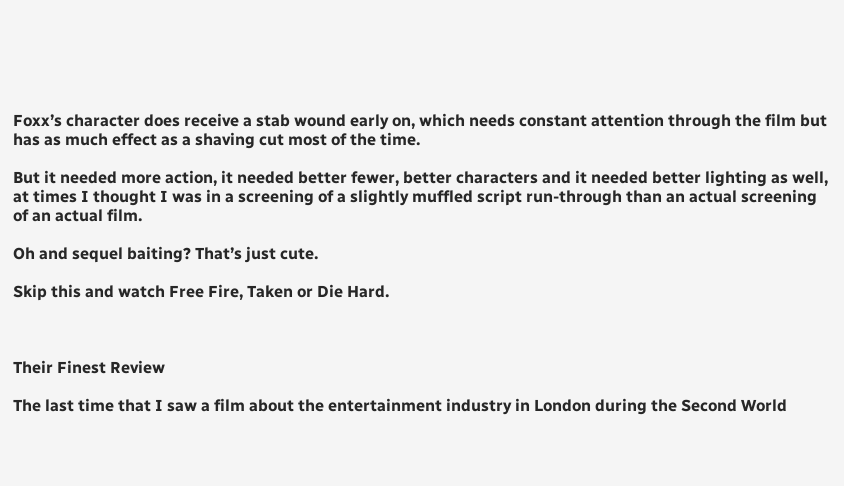Foxx’s character does receive a stab wound early on, which needs constant attention through the film but has as much effect as a shaving cut most of the time.

But it needed more action, it needed better fewer, better characters and it needed better lighting as well, at times I thought I was in a screening of a slightly muffled script run-through than an actual screening of an actual film.

Oh and sequel baiting? That’s just cute.

Skip this and watch Free Fire, Taken or Die Hard.



Their Finest Review

The last time that I saw a film about the entertainment industry in London during the Second World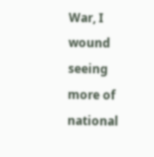War, I wound seeing more of national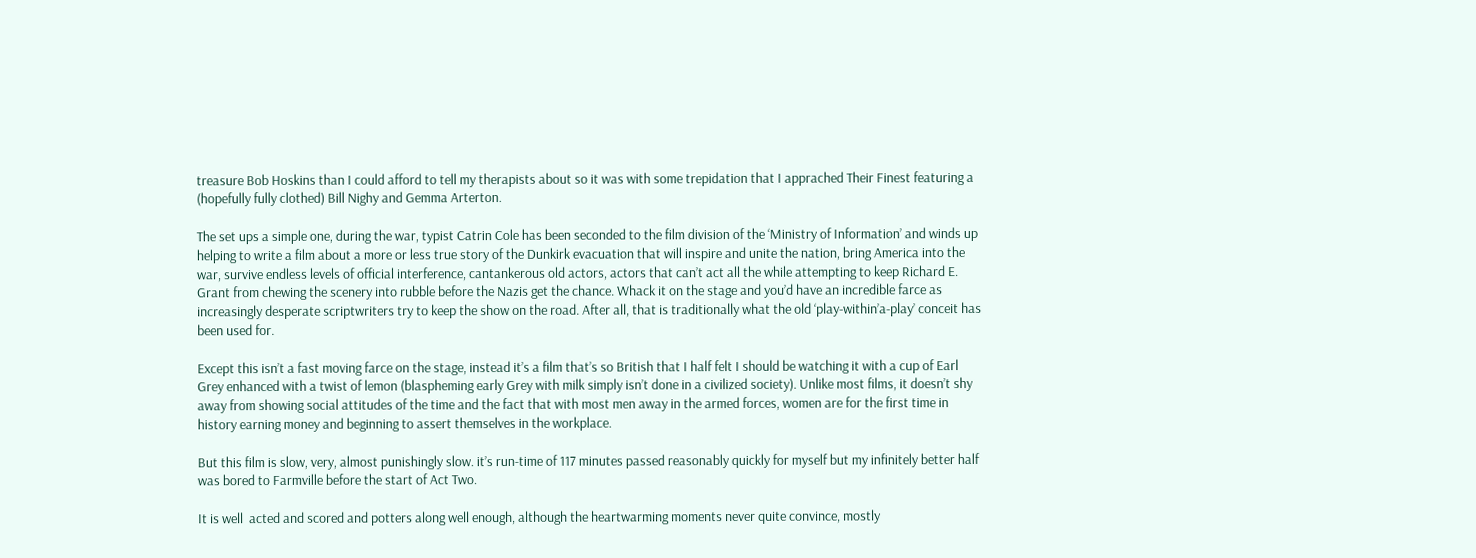treasure Bob Hoskins than I could afford to tell my therapists about so it was with some trepidation that I apprached Their Finest featuring a (hopefully fully clothed) Bill Nighy and Gemma Arterton.

The set ups a simple one, during the war, typist Catrin Cole has been seconded to the film division of the ‘Ministry of Information’ and winds up helping to write a film about a more or less true story of the Dunkirk evacuation that will inspire and unite the nation, bring America into the war, survive endless levels of official interference, cantankerous old actors, actors that can’t act all the while attempting to keep Richard E. Grant from chewing the scenery into rubble before the Nazis get the chance. Whack it on the stage and you’d have an incredible farce as increasingly desperate scriptwriters try to keep the show on the road. After all, that is traditionally what the old ‘play-within’a-play’ conceit has been used for.

Except this isn’t a fast moving farce on the stage, instead it’s a film that’s so British that I half felt I should be watching it with a cup of Earl Grey enhanced with a twist of lemon (blaspheming early Grey with milk simply isn’t done in a civilized society). Unlike most films, it doesn’t shy away from showing social attitudes of the time and the fact that with most men away in the armed forces, women are for the first time in history earning money and beginning to assert themselves in the workplace.

But this film is slow, very, almost punishingly slow. it’s run-time of 117 minutes passed reasonably quickly for myself but my infinitely better half was bored to Farmville before the start of Act Two.

It is well  acted and scored and potters along well enough, although the heartwarming moments never quite convince, mostly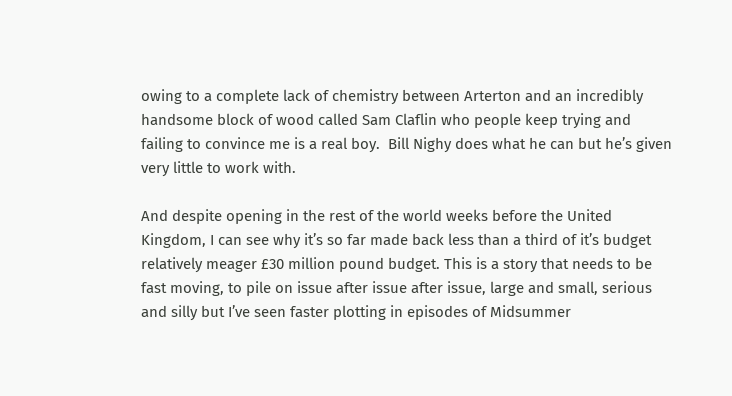owing to a complete lack of chemistry between Arterton and an incredibly handsome block of wood called Sam Claflin who people keep trying and failing to convince me is a real boy.  Bill Nighy does what he can but he’s given very little to work with.

And despite opening in the rest of the world weeks before the United Kingdom, I can see why it’s so far made back less than a third of it’s budget relatively meager £30 million pound budget. This is a story that needs to be fast moving, to pile on issue after issue after issue, large and small, serious and silly but I’ve seen faster plotting in episodes of Midsummer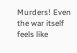Murders! Even the war itself feels like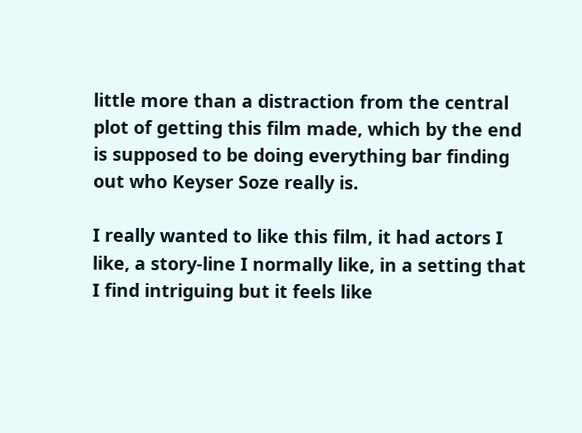little more than a distraction from the central plot of getting this film made, which by the end is supposed to be doing everything bar finding out who Keyser Soze really is.

I really wanted to like this film, it had actors I like, a story-line I normally like, in a setting that I find intriguing but it feels like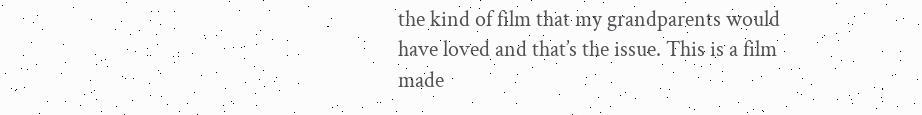the kind of film that my grandparents would have loved and that’s the issue. This is a film made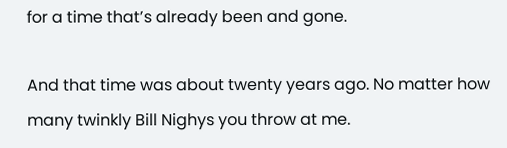for a time that’s already been and gone.

And that time was about twenty years ago. No matter how many twinkly Bill Nighys you throw at me.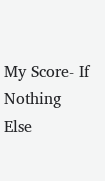My Score- If Nothing Else